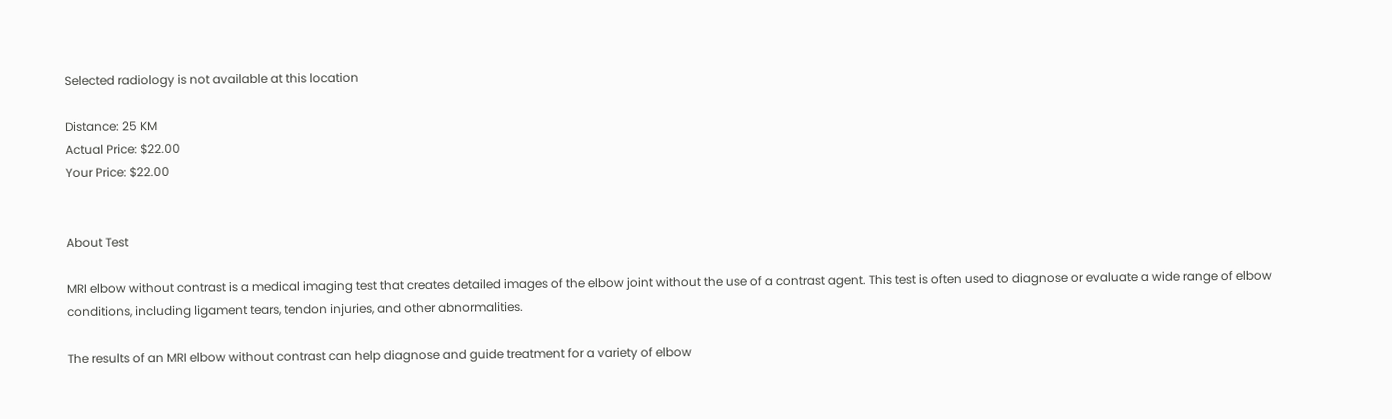Selected radiology is not available at this location

Distance: 25 KM
Actual Price: $22.00
Your Price: $22.00


About Test

MRI elbow without contrast is a medical imaging test that creates detailed images of the elbow joint without the use of a contrast agent. This test is often used to diagnose or evaluate a wide range of elbow conditions, including ligament tears, tendon injuries, and other abnormalities.

The results of an MRI elbow without contrast can help diagnose and guide treatment for a variety of elbow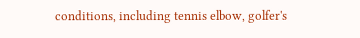conditions, including tennis elbow, golfer's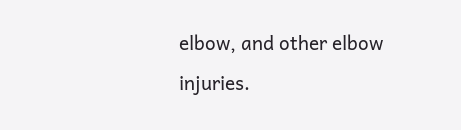elbow, and other elbow injuries.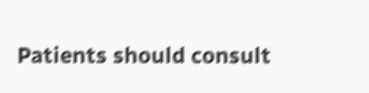Patients should consult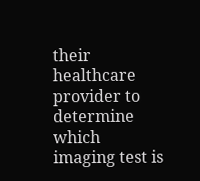their healthcare provider to determine which imaging test is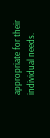appropriate for their individual needs.